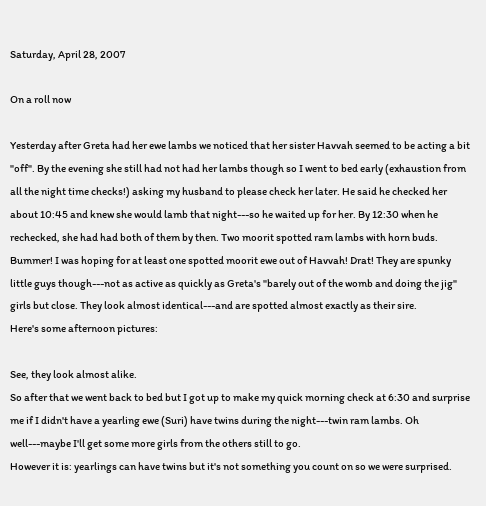Saturday, April 28, 2007

On a roll now

Yesterday after Greta had her ewe lambs we noticed that her sister Havvah seemed to be acting a bit "off". By the evening she still had not had her lambs though so I went to bed early (exhaustion from all the night time checks!) asking my husband to please check her later. He said he checked her about 10:45 and knew she would lamb that night---so he waited up for her. By 12:30 when he rechecked, she had had both of them by then. Two moorit spotted ram lambs with horn buds. Bummer! I was hoping for at least one spotted moorit ewe out of Havvah! Drat! They are spunky little guys though---not as active as quickly as Greta's "barely out of the womb and doing the jig" girls but close. They look almost identical---and are spotted almost exactly as their sire.
Here's some afternoon pictures:

See, they look almost alike.
So after that we went back to bed but I got up to make my quick morning check at 6:30 and surprise me if I didn't have a yearling ewe (Suri) have twins during the night---twin ram lambs. Oh well---maybe I'll get some more girls from the others still to go.
However it is: yearlings can have twins but it's not something you count on so we were surprised.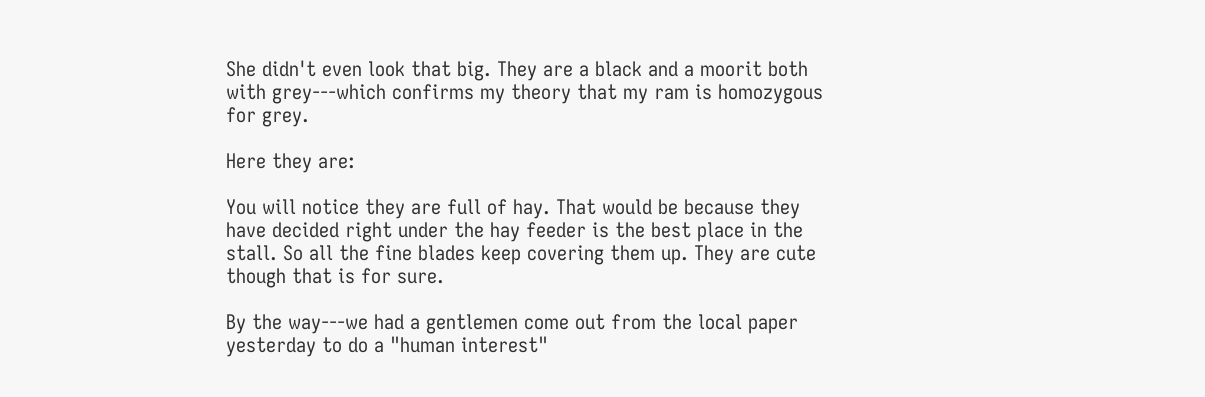She didn't even look that big. They are a black and a moorit both with grey---which confirms my theory that my ram is homozygous for grey.

Here they are:

You will notice they are full of hay. That would be because they have decided right under the hay feeder is the best place in the stall. So all the fine blades keep covering them up. They are cute though that is for sure.

By the way---we had a gentlemen come out from the local paper yesterday to do a "human interest"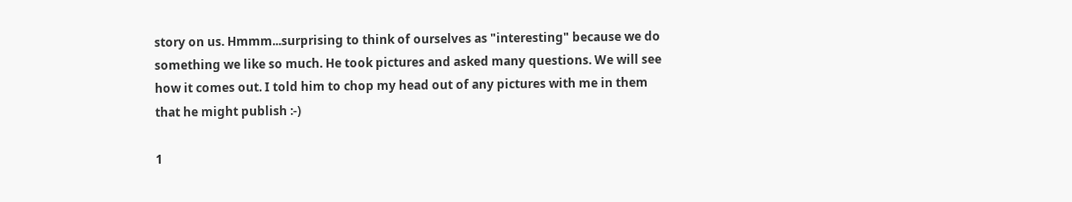story on us. Hmmm...surprising to think of ourselves as "interesting" because we do something we like so much. He took pictures and asked many questions. We will see how it comes out. I told him to chop my head out of any pictures with me in them that he might publish :-)

1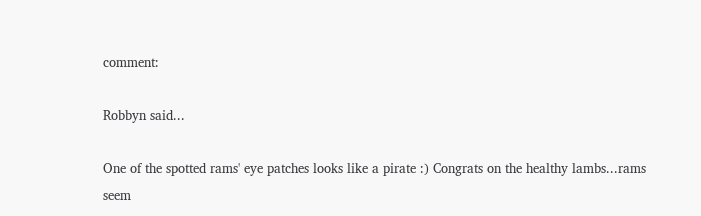comment:

Robbyn said...

One of the spotted rams' eye patches looks like a pirate :) Congrats on the healthy lambs...rams seem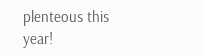plenteous this year!